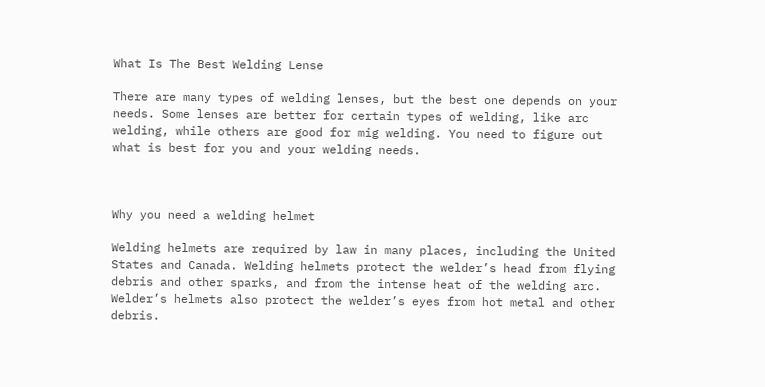What Is The Best Welding Lense

There are many types of welding lenses, but the best one depends on your needs. Some lenses are better for certain types of welding, like arc welding, while others are good for mig welding. You need to figure out what is best for you and your welding needs.



Why you need a welding helmet

Welding helmets are required by law in many places, including the United States and Canada. Welding helmets protect the welder’s head from flying debris and other sparks, and from the intense heat of the welding arc. Welder’s helmets also protect the welder’s eyes from hot metal and other debris.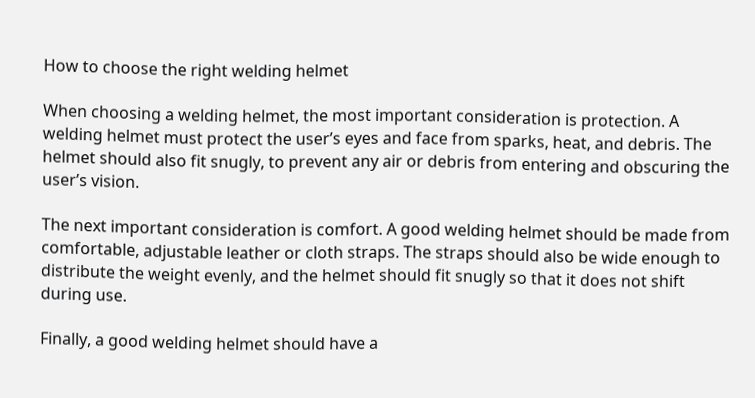How to choose the right welding helmet

When choosing a welding helmet, the most important consideration is protection. A welding helmet must protect the user’s eyes and face from sparks, heat, and debris. The helmet should also fit snugly, to prevent any air or debris from entering and obscuring the user’s vision.

The next important consideration is comfort. A good welding helmet should be made from comfortable, adjustable leather or cloth straps. The straps should also be wide enough to distribute the weight evenly, and the helmet should fit snugly so that it does not shift during use.

Finally, a good welding helmet should have a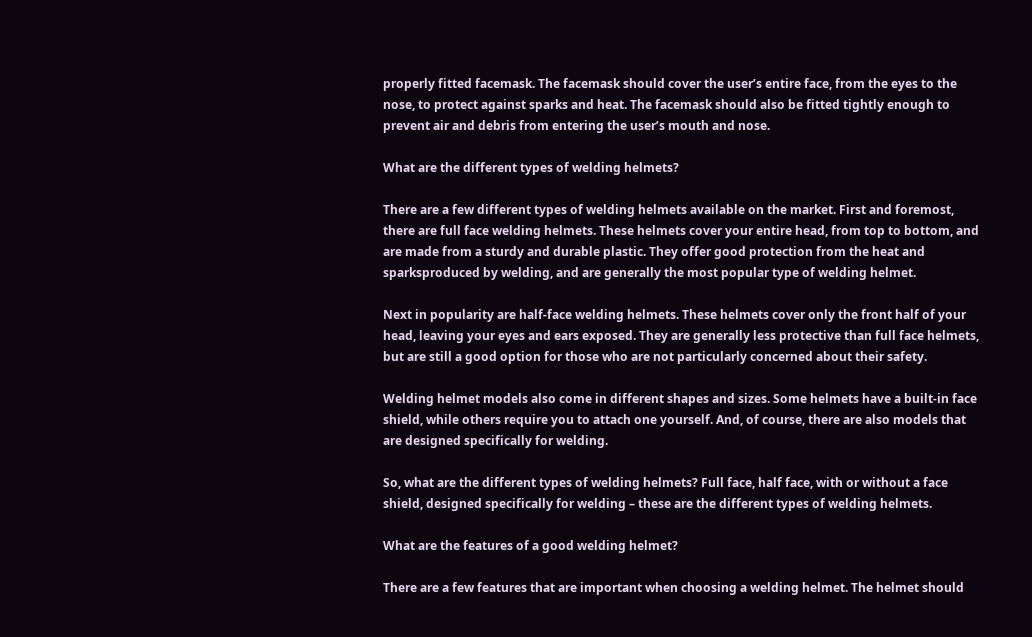properly fitted facemask. The facemask should cover the user’s entire face, from the eyes to the nose, to protect against sparks and heat. The facemask should also be fitted tightly enough to prevent air and debris from entering the user’s mouth and nose.

What are the different types of welding helmets?

There are a few different types of welding helmets available on the market. First and foremost, there are full face welding helmets. These helmets cover your entire head, from top to bottom, and are made from a sturdy and durable plastic. They offer good protection from the heat and sparksproduced by welding, and are generally the most popular type of welding helmet.

Next in popularity are half-face welding helmets. These helmets cover only the front half of your head, leaving your eyes and ears exposed. They are generally less protective than full face helmets, but are still a good option for those who are not particularly concerned about their safety.

Welding helmet models also come in different shapes and sizes. Some helmets have a built-in face shield, while others require you to attach one yourself. And, of course, there are also models that are designed specifically for welding.

So, what are the different types of welding helmets? Full face, half face, with or without a face shield, designed specifically for welding – these are the different types of welding helmets.

What are the features of a good welding helmet?

There are a few features that are important when choosing a welding helmet. The helmet should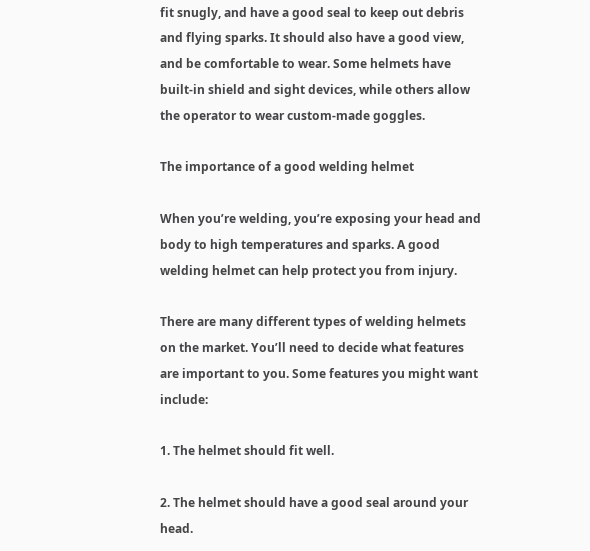fit snugly, and have a good seal to keep out debris and flying sparks. It should also have a good view, and be comfortable to wear. Some helmets have built-in shield and sight devices, while others allow the operator to wear custom-made goggles.

The importance of a good welding helmet

When you’re welding, you’re exposing your head and body to high temperatures and sparks. A good welding helmet can help protect you from injury.

There are many different types of welding helmets on the market. You’ll need to decide what features are important to you. Some features you might want include:

1. The helmet should fit well.

2. The helmet should have a good seal around your head.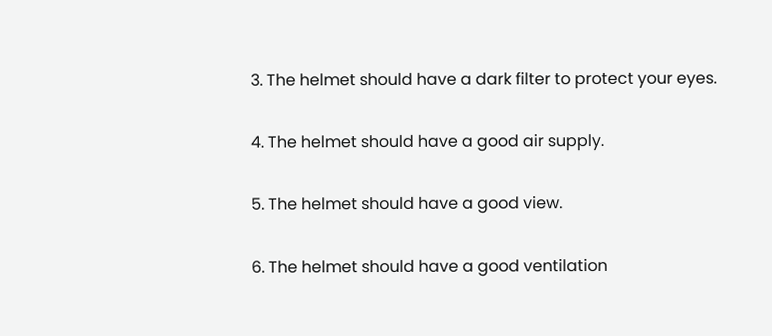3. The helmet should have a dark filter to protect your eyes.

4. The helmet should have a good air supply.

5. The helmet should have a good view.

6. The helmet should have a good ventilation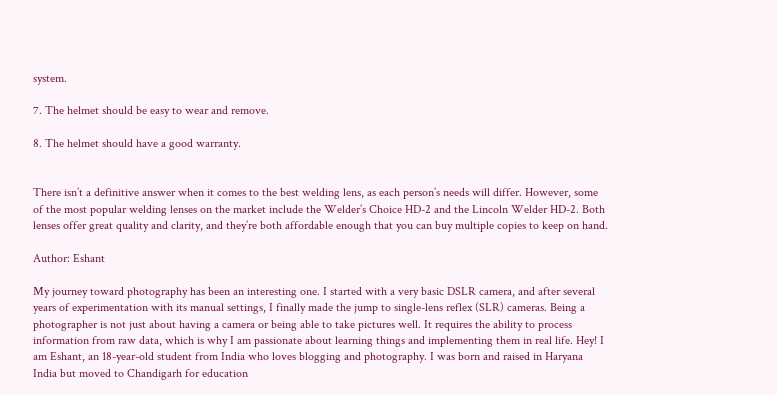system.

7. The helmet should be easy to wear and remove.

8. The helmet should have a good warranty.


There isn’t a definitive answer when it comes to the best welding lens, as each person’s needs will differ. However, some of the most popular welding lenses on the market include the Welder’s Choice HD-2 and the Lincoln Welder HD-2. Both lenses offer great quality and clarity, and they’re both affordable enough that you can buy multiple copies to keep on hand.

Author: Eshant

My journey toward photography has been an interesting one. I started with a very basic DSLR camera, and after several years of experimentation with its manual settings, I finally made the jump to single-lens reflex (SLR) cameras. Being a photographer is not just about having a camera or being able to take pictures well. It requires the ability to process information from raw data, which is why I am passionate about learning things and implementing them in real life. Hey! I am Eshant, an 18-year-old student from India who loves blogging and photography. I was born and raised in Haryana India but moved to Chandigarh for education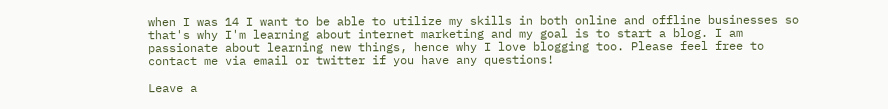when I was 14 I want to be able to utilize my skills in both online and offline businesses so that's why I'm learning about internet marketing and my goal is to start a blog. I am passionate about learning new things, hence why I love blogging too. Please feel free to contact me via email or twitter if you have any questions!

Leave a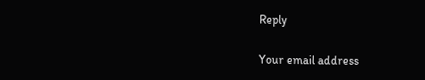Reply

Your email address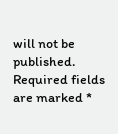will not be published. Required fields are marked *